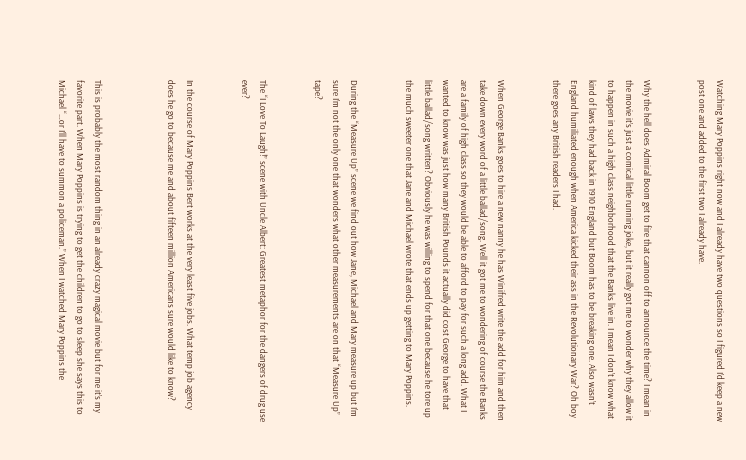Watching Mary Poppins right now and I already have two questions so I figured I’d keep a new post one and added to the first two I already have.


Why the hell does Admiral Boom get to fire that cannon off to announce the time? I mean in the movie it’s just a comical little running joke, but it really got me to wonder why they allow it to happen in such a high class neighborhood that the Banks live in. I mean I don’t know what kind of laws they had back in 1910 England but Boom has to be breaking one. Also wasn’t England humiliated enough when America kicked their ass in the Revolutionary War? Oh boy there goes any British readers I had.


When George Banks goes to hire a new nanny he has Winifred write the add for him and then take down every word of a little ballad/song. Well it got me to wondering of course the Banks are a family of high class so they would be able to afford to pay for such a long add. What I wanted to know was just how many British Pounds it actually did cost George to have that little ballad/song written? Obviously he was willing to spend for that one because he tore up the much sweeter one that Jane and Michael wrote that ends up getting to Mary Poppins.


During the “Measure Up” scene we find out how Jane, Michael and Mary measure up but I’m sure I’m not the only one that wonders what other measurements are on that “Measure Up” tape?


The “I Love To Laugh!” scene with Uncle Albert: Greatest metaphor for the dangers of drug use ever?


In the course of Mary Poppins Bert works at the very least five jobs. What temp job agency does he go to because me and about fifteen million Americans sure would like to know?



This is probably the most random thing in an already crazy magical movie but for me it’s my favorite part. When Mary Poppins is trying to get the children to go to sleep she says this to Michael “…or I’ll have to summon a policeman.” When I watched Mary Poppins the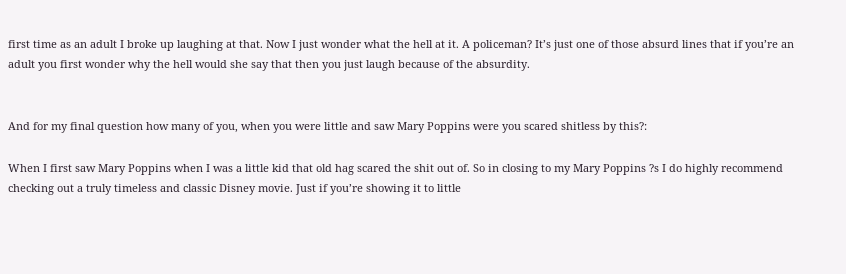first time as an adult I broke up laughing at that. Now I just wonder what the hell at it. A policeman? It’s just one of those absurd lines that if you’re an adult you first wonder why the hell would she say that then you just laugh because of the absurdity.


And for my final question how many of you, when you were little and saw Mary Poppins were you scared shitless by this?:

When I first saw Mary Poppins when I was a little kid that old hag scared the shit out of. So in closing to my Mary Poppins ?s I do highly recommend checking out a truly timeless and classic Disney movie. Just if you’re showing it to little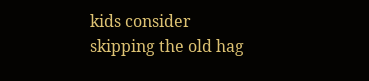kids consider skipping the old hag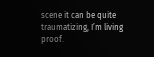scene it can be quite traumatizing, I’m living proof.